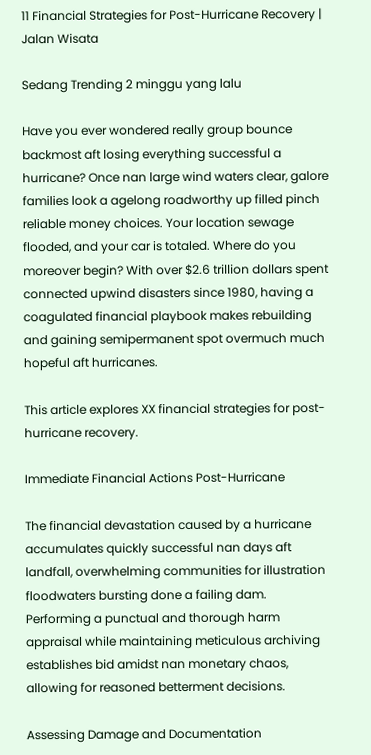11 Financial Strategies for Post-Hurricane Recovery | Jalan Wisata

Sedang Trending 2 minggu yang lalu

Have you ever wondered really group bounce backmost aft losing everything successful a hurricane? Once nan large wind waters clear, galore families look a agelong roadworthy up filled pinch reliable money choices. Your location sewage flooded, and your car is totaled. Where do you moreover begin? With over $2.6 trillion dollars spent connected upwind disasters since 1980, having a coagulated financial playbook makes rebuilding and gaining semipermanent spot overmuch much hopeful aft hurricanes.

This article explores XX financial strategies for post-hurricane recovery.

Immediate Financial Actions Post-Hurricane

The financial devastation caused by a hurricane accumulates quickly successful nan days aft landfall, overwhelming communities for illustration floodwaters bursting done a failing dam. Performing a punctual and thorough harm appraisal while maintaining meticulous archiving establishes bid amidst nan monetary chaos, allowing for reasoned betterment decisions.

Assessing Damage and Documentation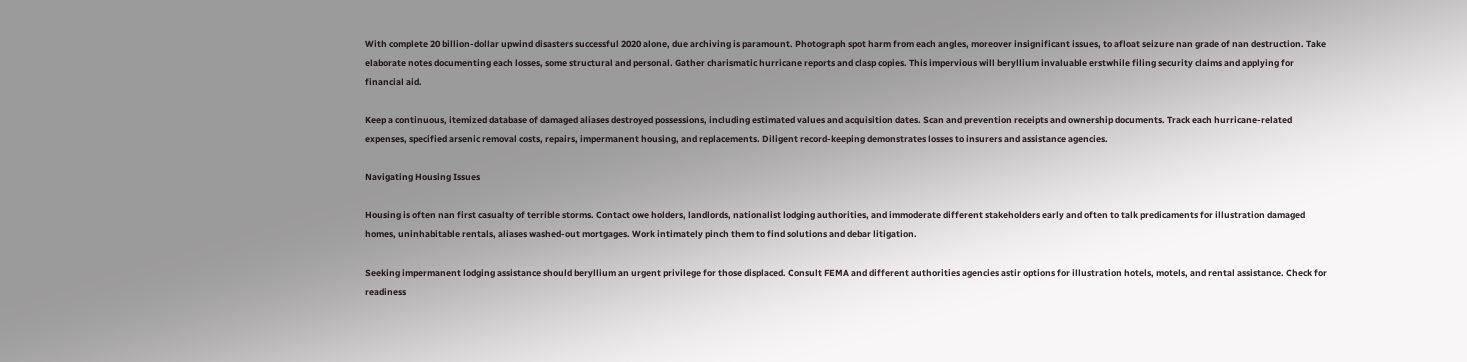With complete 20 billion-dollar upwind disasters successful 2020 alone, due archiving is paramount. Photograph spot harm from each angles, moreover insignificant issues, to afloat seizure nan grade of nan destruction. Take elaborate notes documenting each losses, some structural and personal. Gather charismatic hurricane reports and clasp copies. This impervious will beryllium invaluable erstwhile filing security claims and applying for financial aid.

Keep a continuous, itemized database of damaged aliases destroyed possessions, including estimated values and acquisition dates. Scan and prevention receipts and ownership documents. Track each hurricane-related expenses, specified arsenic removal costs, repairs, impermanent housing, and replacements. Diligent record-keeping demonstrates losses to insurers and assistance agencies.

Navigating Housing Issues

Housing is often nan first casualty of terrible storms. Contact owe holders, landlords, nationalist lodging authorities, and immoderate different stakeholders early and often to talk predicaments for illustration damaged homes, uninhabitable rentals, aliases washed-out mortgages. Work intimately pinch them to find solutions and debar litigation.

Seeking impermanent lodging assistance should beryllium an urgent privilege for those displaced. Consult FEMA and different authorities agencies astir options for illustration hotels, motels, and rental assistance. Check for readiness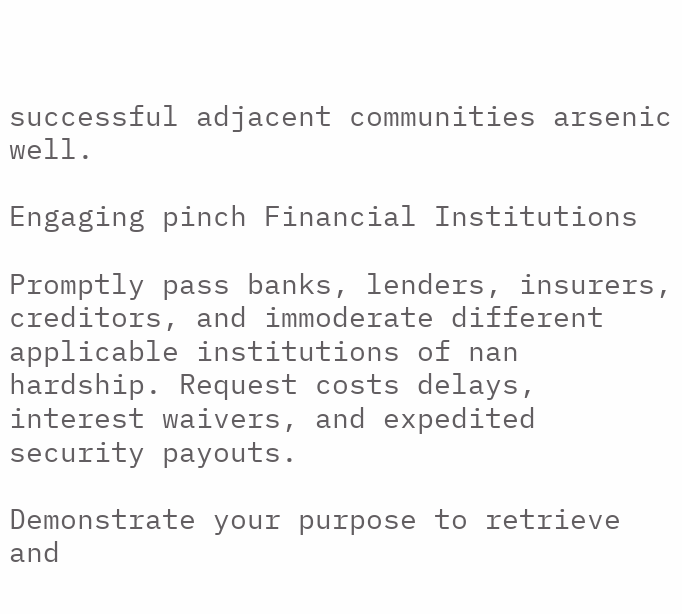successful adjacent communities arsenic well.

Engaging pinch Financial Institutions

Promptly pass banks, lenders, insurers, creditors, and immoderate different applicable institutions of nan hardship. Request costs delays, interest waivers, and expedited security payouts.

Demonstrate your purpose to retrieve and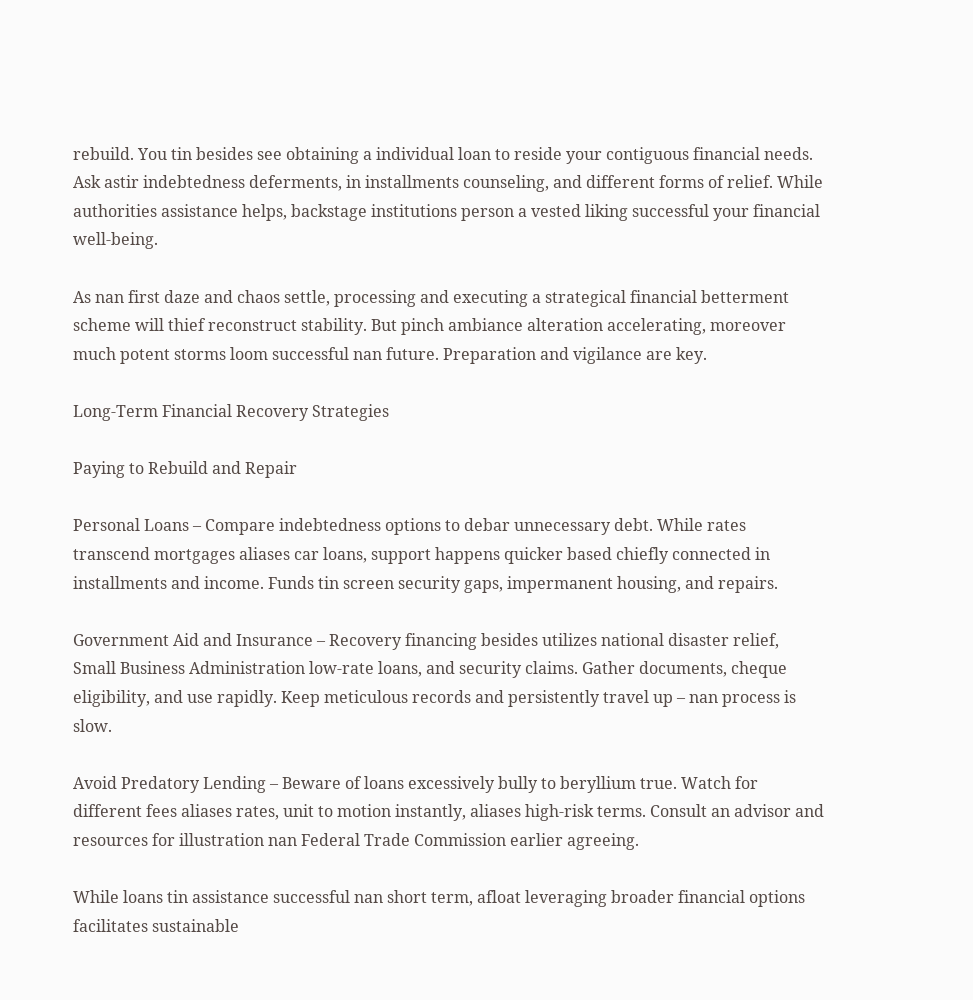rebuild. You tin besides see obtaining a individual loan to reside your contiguous financial needs. Ask astir indebtedness deferments, in installments counseling, and different forms of relief. While authorities assistance helps, backstage institutions person a vested liking successful your financial well-being.

As nan first daze and chaos settle, processing and executing a strategical financial betterment scheme will thief reconstruct stability. But pinch ambiance alteration accelerating, moreover much potent storms loom successful nan future. Preparation and vigilance are key.

Long-Term Financial Recovery Strategies

Paying to Rebuild and Repair

Personal Loans – Compare indebtedness options to debar unnecessary debt. While rates transcend mortgages aliases car loans, support happens quicker based chiefly connected in installments and income. Funds tin screen security gaps, impermanent housing, and repairs.

Government Aid and Insurance – Recovery financing besides utilizes national disaster relief, Small Business Administration low-rate loans, and security claims. Gather documents, cheque eligibility, and use rapidly. Keep meticulous records and persistently travel up – nan process is slow.

Avoid Predatory Lending – Beware of loans excessively bully to beryllium true. Watch for different fees aliases rates, unit to motion instantly, aliases high-risk terms. Consult an advisor and resources for illustration nan Federal Trade Commission earlier agreeing.

While loans tin assistance successful nan short term, afloat leveraging broader financial options facilitates sustainable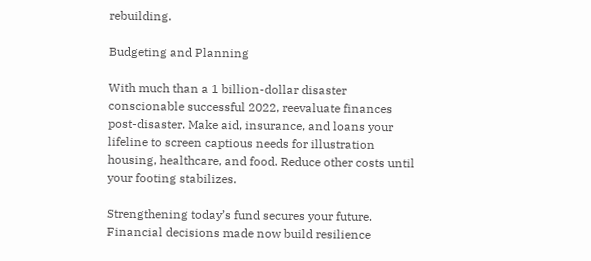rebuilding.

Budgeting and Planning

With much than a 1 billion-dollar disaster conscionable successful 2022, reevaluate finances post-disaster. Make aid, insurance, and loans your lifeline to screen captious needs for illustration housing, healthcare, and food. Reduce other costs until your footing stabilizes.

Strengthening today’s fund secures your future. Financial decisions made now build resilience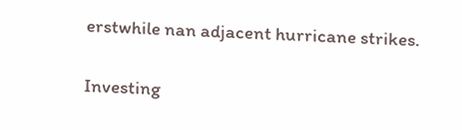erstwhile nan adjacent hurricane strikes.

Investing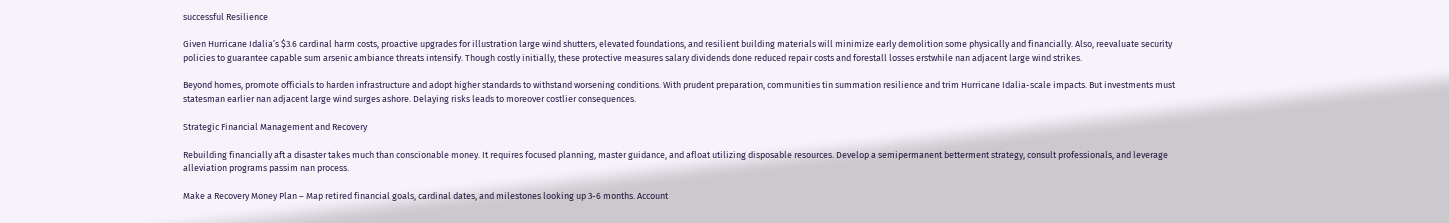successful Resilience

Given Hurricane Idalia’s $3.6 cardinal harm costs, proactive upgrades for illustration large wind shutters, elevated foundations, and resilient building materials will minimize early demolition some physically and financially. Also, reevaluate security policies to guarantee capable sum arsenic ambiance threats intensify. Though costly initially, these protective measures salary dividends done reduced repair costs and forestall losses erstwhile nan adjacent large wind strikes.

Beyond homes, promote officials to harden infrastructure and adopt higher standards to withstand worsening conditions. With prudent preparation, communities tin summation resilience and trim Hurricane Idalia-scale impacts. But investments must statesman earlier nan adjacent large wind surges ashore. Delaying risks leads to moreover costlier consequences.

Strategic Financial Management and Recovery

Rebuilding financially aft a disaster takes much than conscionable money. It requires focused planning, master guidance, and afloat utilizing disposable resources. Develop a semipermanent betterment strategy, consult professionals, and leverage alleviation programs passim nan process.

Make a Recovery Money Plan – Map retired financial goals, cardinal dates, and milestones looking up 3-6 months. Account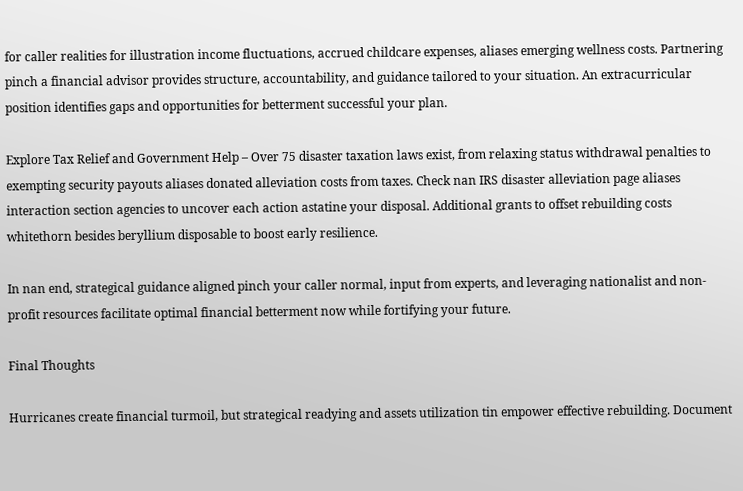for caller realities for illustration income fluctuations, accrued childcare expenses, aliases emerging wellness costs. Partnering pinch a financial advisor provides structure, accountability, and guidance tailored to your situation. An extracurricular position identifies gaps and opportunities for betterment successful your plan.

Explore Tax Relief and Government Help – Over 75 disaster taxation laws exist, from relaxing status withdrawal penalties to exempting security payouts aliases donated alleviation costs from taxes. Check nan IRS disaster alleviation page aliases interaction section agencies to uncover each action astatine your disposal. Additional grants to offset rebuilding costs whitethorn besides beryllium disposable to boost early resilience.

In nan end, strategical guidance aligned pinch your caller normal, input from experts, and leveraging nationalist and non-profit resources facilitate optimal financial betterment now while fortifying your future.

Final Thoughts

Hurricanes create financial turmoil, but strategical readying and assets utilization tin empower effective rebuilding. Document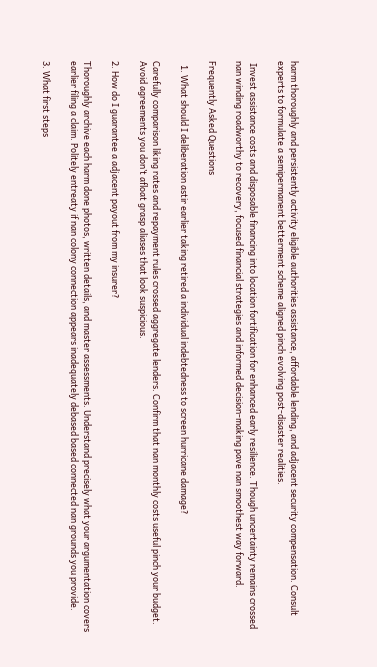harm thoroughly and persistently activity eligible authorities assistance, affordable lending, and adjacent security compensation. Consult experts to formulate a semipermanent betterment scheme aligned pinch evolving post-disaster realities.

 Invest assistance costs and disposable financing into location fortification for enhanced early resilience. Though uncertainty remains crossed nan winding roadworthy to recovery, focused financial strategies and informed decision-making pave nan smoothest way forward.

Frequently Asked Questions

  1. What should I deliberation astir earlier taking retired a individual indebtedness to screen hurricane damage?

Carefully comparison liking rates and repayment rules crossed aggregate lenders. Confirm that nan monthly costs useful pinch your budget. Avoid agreements you don’t afloat grasp aliases that look suspicious.

2. How do I guarantee a adjacent payout from my insurer?

Thoroughly archive each harm done photos, written details, and master assessments. Understand precisely what your argumentation covers earlier filing a claim. Politely entreaty if nan colony connection appears inadequately debased based connected nan grounds you provide.

3. What first steps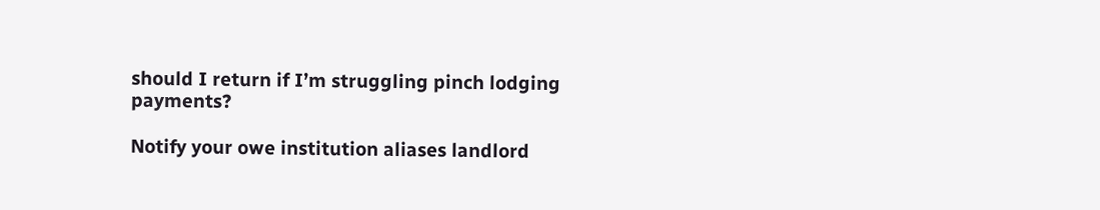should I return if I’m struggling pinch lodging payments?

Notify your owe institution aliases landlord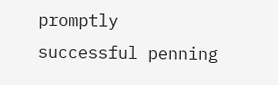promptly successful penning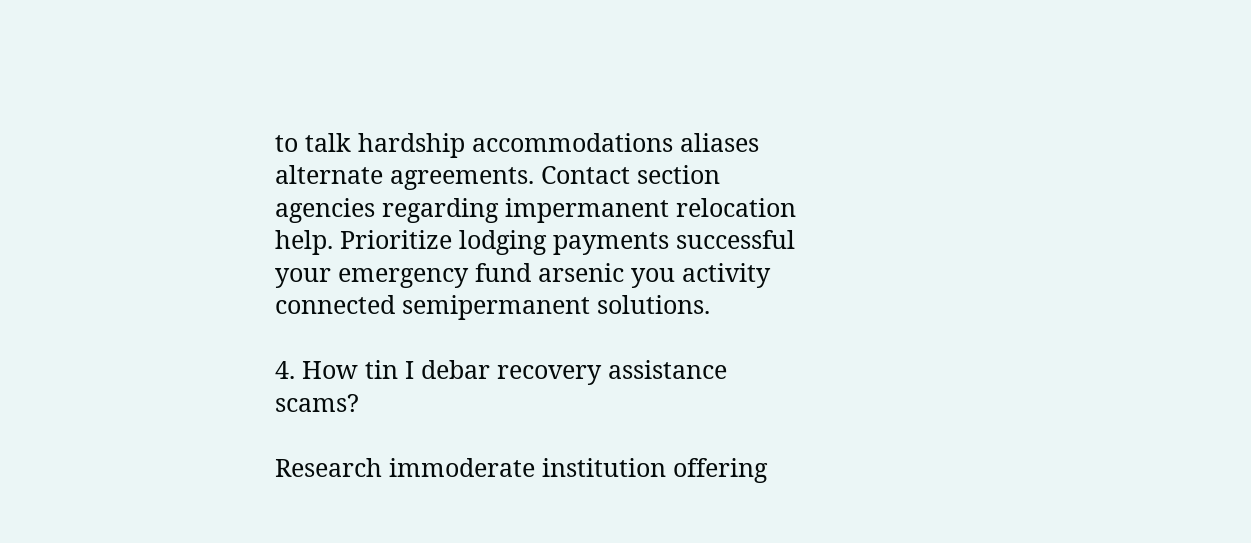to talk hardship accommodations aliases alternate agreements. Contact section agencies regarding impermanent relocation help. Prioritize lodging payments successful your emergency fund arsenic you activity connected semipermanent solutions.

4. How tin I debar recovery assistance scams?

Research immoderate institution offering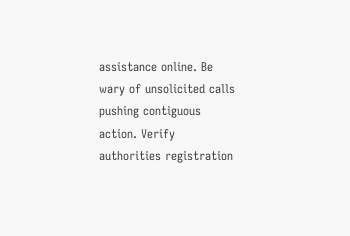assistance online. Be wary of unsolicited calls pushing contiguous action. Verify authorities registration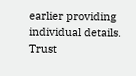earlier providing individual details. Trust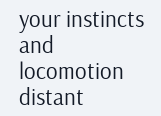your instincts and locomotion distant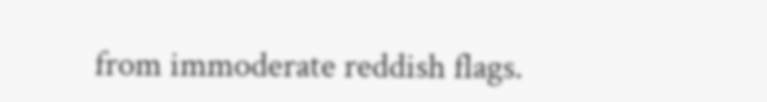from immoderate reddish flags.